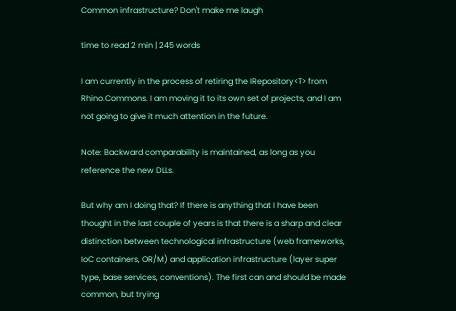Common infrastructure? Don't make me laugh

time to read 2 min | 245 words

I am currently in the process of retiring the IRepository<T> from Rhino.Commons. I am moving it to its own set of projects, and I am not going to give it much attention in the future.

Note: Backward comparability is maintained, as long as you reference the new DLLs.

But why am I doing that? If there is anything that I have been thought in the last couple of years is that there is a sharp and clear distinction between technological infrastructure (web frameworks, IoC containers, OR/M) and application infrastructure (layer super type, base services, conventions). The first can and should be made common, but trying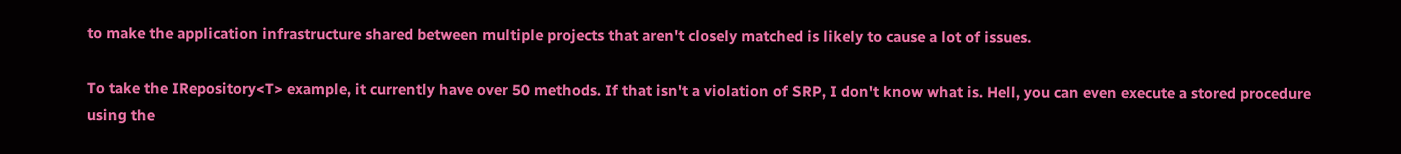to make the application infrastructure shared between multiple projects that aren't closely matched is likely to cause a lot of issues.

To take the IRepository<T> example, it currently have over 50 methods. If that isn't a violation of SRP, I don't know what is. Hell, you can even execute a stored procedure using the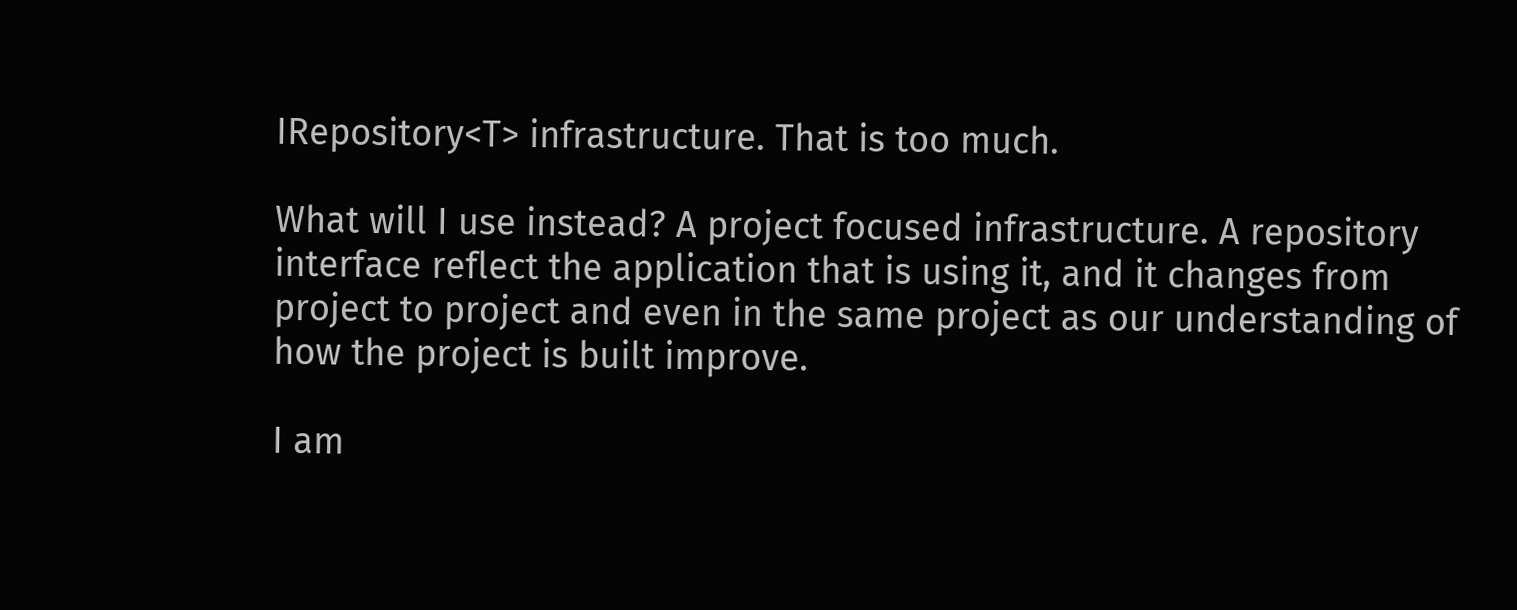IRepository<T> infrastructure. That is too much.

What will I use instead? A project focused infrastructure. A repository interface reflect the application that is using it, and it changes from project to project and even in the same project as our understanding of how the project is built improve.

I am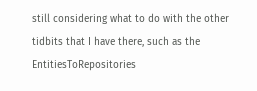still considering what to do with the other tidbits that I have there, such as the EntitiesToRepositories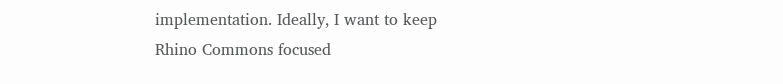implementation. Ideally, I want to keep Rhino Commons focused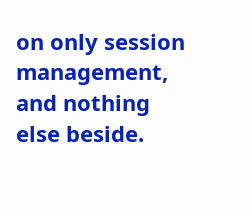on only session management, and nothing else beside.